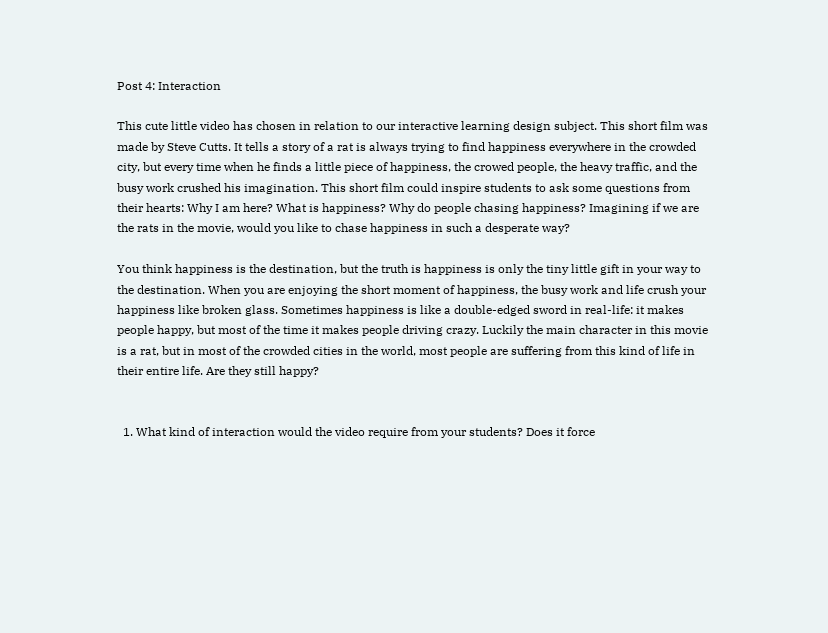Post 4: Interaction

This cute little video has chosen in relation to our interactive learning design subject. This short film was made by Steve Cutts. It tells a story of a rat is always trying to find happiness everywhere in the crowded city, but every time when he finds a little piece of happiness, the crowed people, the heavy traffic, and the busy work crushed his imagination. This short film could inspire students to ask some questions from their hearts: Why I am here? What is happiness? Why do people chasing happiness? Imagining if we are the rats in the movie, would you like to chase happiness in such a desperate way?

You think happiness is the destination, but the truth is happiness is only the tiny little gift in your way to the destination. When you are enjoying the short moment of happiness, the busy work and life crush your happiness like broken glass. Sometimes happiness is like a double-edged sword in real-life: it makes people happy, but most of the time it makes people driving crazy. Luckily the main character in this movie is a rat, but in most of the crowded cities in the world, most people are suffering from this kind of life in their entire life. Are they still happy?


  1. What kind of interaction would the video require from your students? Does it force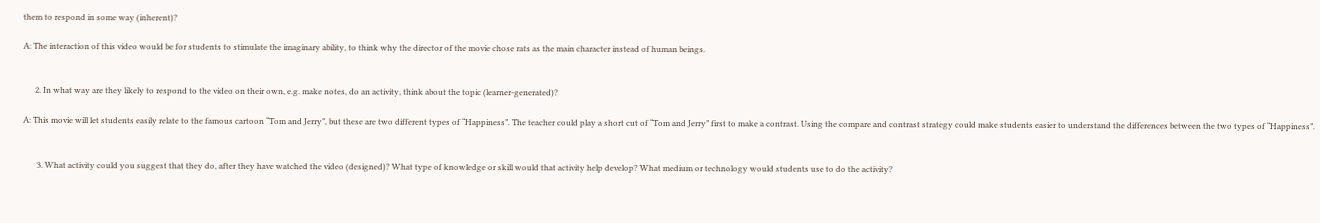them to respond in some way (inherent)?

A: The interaction of this video would be for students to stimulate the imaginary ability, to think why the director of the movie chose rats as the main character instead of human beings.


      2. In what way are they likely to respond to the video on their own, e.g. make notes, do an activity, think about the topic (learner-generated)?

A: This movie will let students easily relate to the famous cartoon “Tom and Jerry”, but these are two different types of “Happiness”. The teacher could play a short cut of “Tom and Jerry” first to make a contrast. Using the compare and contrast strategy could make students easier to understand the differences between the two types of “Happiness”.


       3. What activity could you suggest that they do, after they have watched the video (designed)? What type of knowledge or skill would that activity help develop? What medium or technology would students use to do the activity?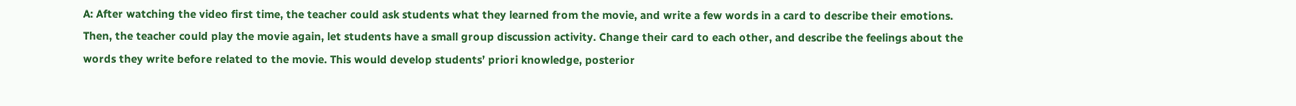A: After watching the video first time, the teacher could ask students what they learned from the movie, and write a few words in a card to describe their emotions. Then, the teacher could play the movie again, let students have a small group discussion activity. Change their card to each other, and describe the feelings about the words they write before related to the movie. This would develop students’ priori knowledge, posterior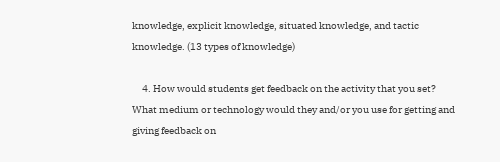knowledge, explicit knowledge, situated knowledge, and tactic knowledge. (13 types of knowledge)

     4. How would students get feedback on the activity that you set? What medium or technology would they and/or you use for getting and giving feedback on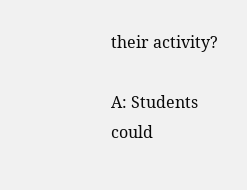their activity?

A: Students could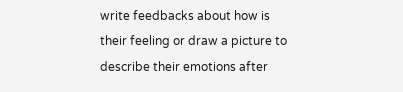write feedbacks about how is their feeling or draw a picture to describe their emotions after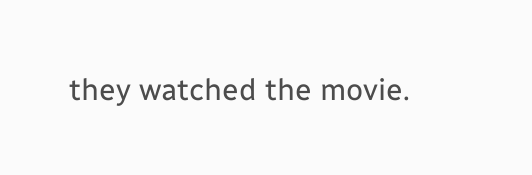they watched the movie.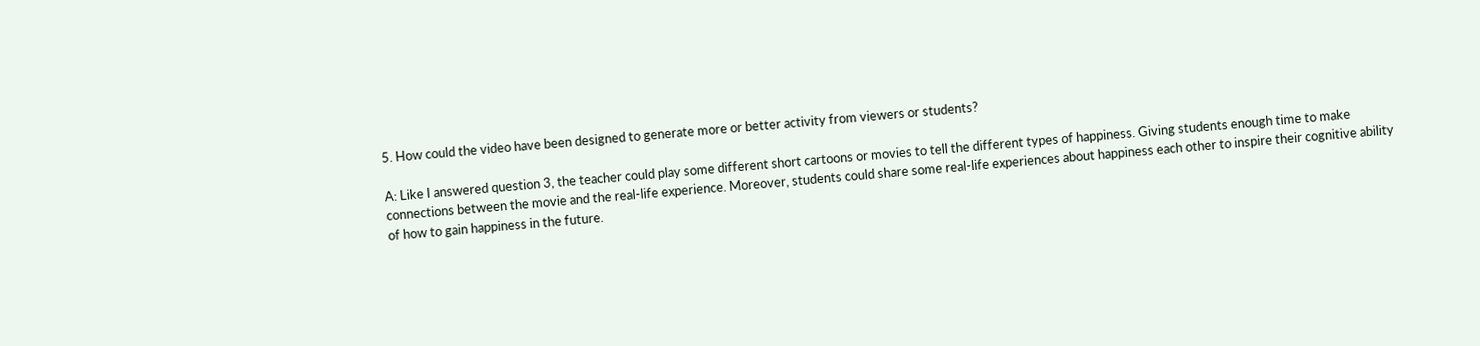5. How could the video have been designed to generate more or better activity from viewers or students?

A: Like I answered question 3, the teacher could play some different short cartoons or movies to tell the different types of happiness. Giving students enough time to make connections between the movie and the real-life experience. Moreover, students could share some real-life experiences about happiness each other to inspire their cognitive ability of how to gain happiness in the future.